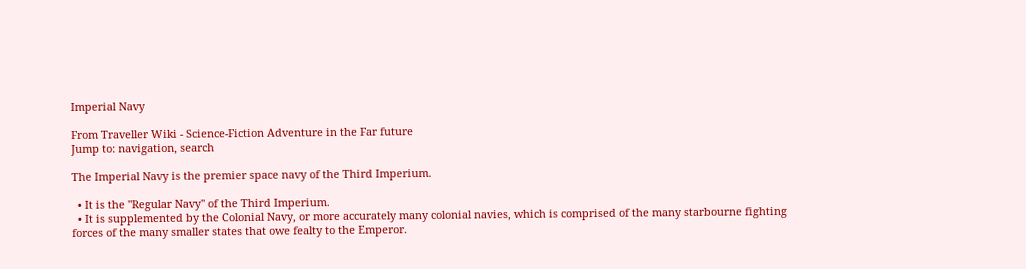Imperial Navy

From Traveller Wiki - Science-Fiction Adventure in the Far future
Jump to: navigation, search

The Imperial Navy is the premier space navy of the Third Imperium.

  • It is the "Regular Navy" of the Third Imperium.
  • It is supplemented by the Colonial Navy, or more accurately many colonial navies, which is comprised of the many starbourne fighting forces of the many smaller states that owe fealty to the Emperor.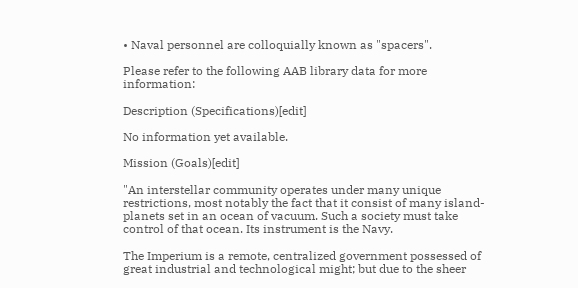• Naval personnel are colloquially known as "spacers".

Please refer to the following AAB library data for more information:

Description (Specifications)[edit]

No information yet available.

Mission (Goals)[edit]

"An interstellar community operates under many unique restrictions, most notably the fact that it consist of many island-planets set in an ocean of vacuum. Such a society must take control of that ocean. Its instrument is the Navy.

The Imperium is a remote, centralized government possessed of great industrial and technological might; but due to the sheer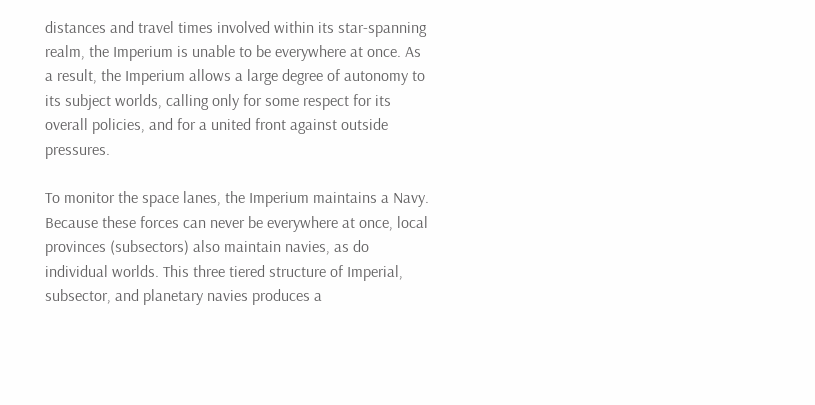distances and travel times involved within its star-spanning realm, the Imperium is unable to be everywhere at once. As a result, the Imperium allows a large degree of autonomy to its subject worlds, calling only for some respect for its overall policies, and for a united front against outside pressures.

To monitor the space lanes, the Imperium maintains a Navy. Because these forces can never be everywhere at once, local provinces (subsectors) also maintain navies, as do individual worlds. This three tiered structure of Imperial, subsector, and planetary navies produces a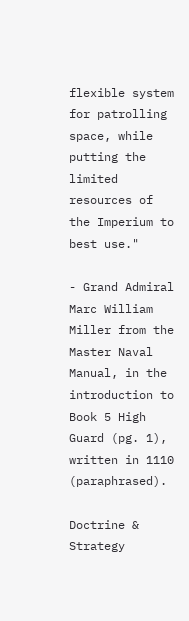flexible system for patrolling space, while putting the limited resources of the Imperium to best use."

- Grand Admiral Marc William Miller from the Master Naval Manual, in the introduction to Book 5 High Guard (pg. 1), written in 1110 (paraphrased).

Doctrine & Strategy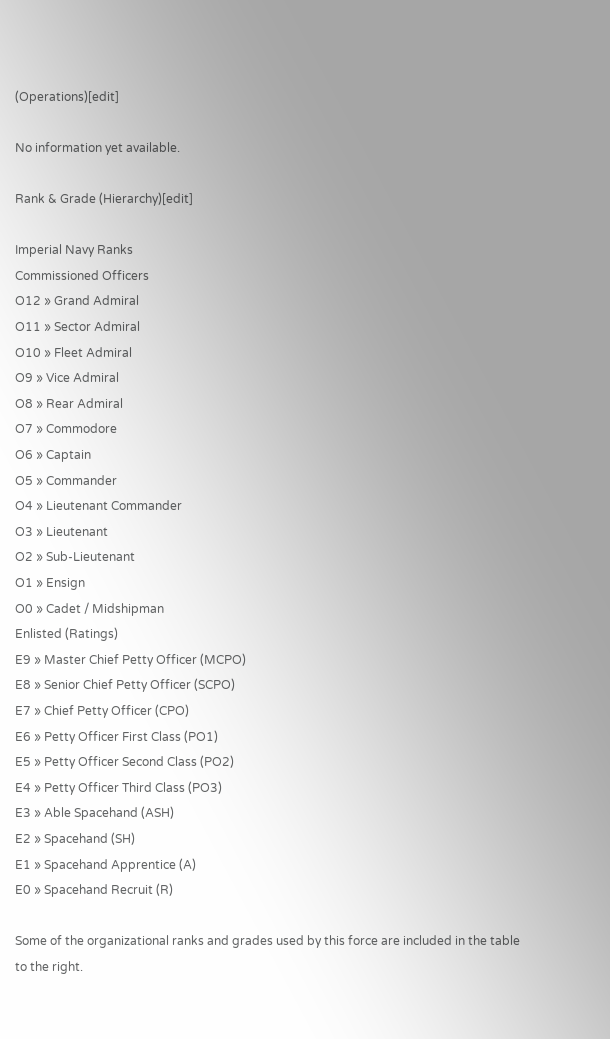(Operations)[edit]

No information yet available.

Rank & Grade (Hierarchy)[edit]

Imperial Navy Ranks
Commissioned Officers
O12 » Grand Admiral
O11 » Sector Admiral
O10 » Fleet Admiral
O9 » Vice Admiral
O8 » Rear Admiral
O7 » Commodore
O6 » Captain
O5 » Commander
O4 » Lieutenant Commander
O3 » Lieutenant
O2 » Sub-Lieutenant
O1 » Ensign
O0 » Cadet / Midshipman
Enlisted (Ratings)
E9 » Master Chief Petty Officer (MCPO)
E8 » Senior Chief Petty Officer (SCPO)
E7 » Chief Petty Officer (CPO)
E6 » Petty Officer First Class (PO1)
E5 » Petty Officer Second Class (PO2)
E4 » Petty Officer Third Class (PO3)
E3 » Able Spacehand (ASH)
E2 » Spacehand (SH)
E1 » Spacehand Apprentice (A)
E0 » Spacehand Recruit (R)

Some of the organizational ranks and grades used by this force are included in the table to the right.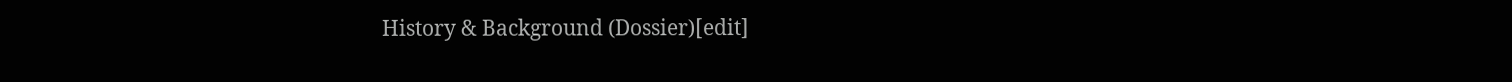History & Background (Dossier)[edit]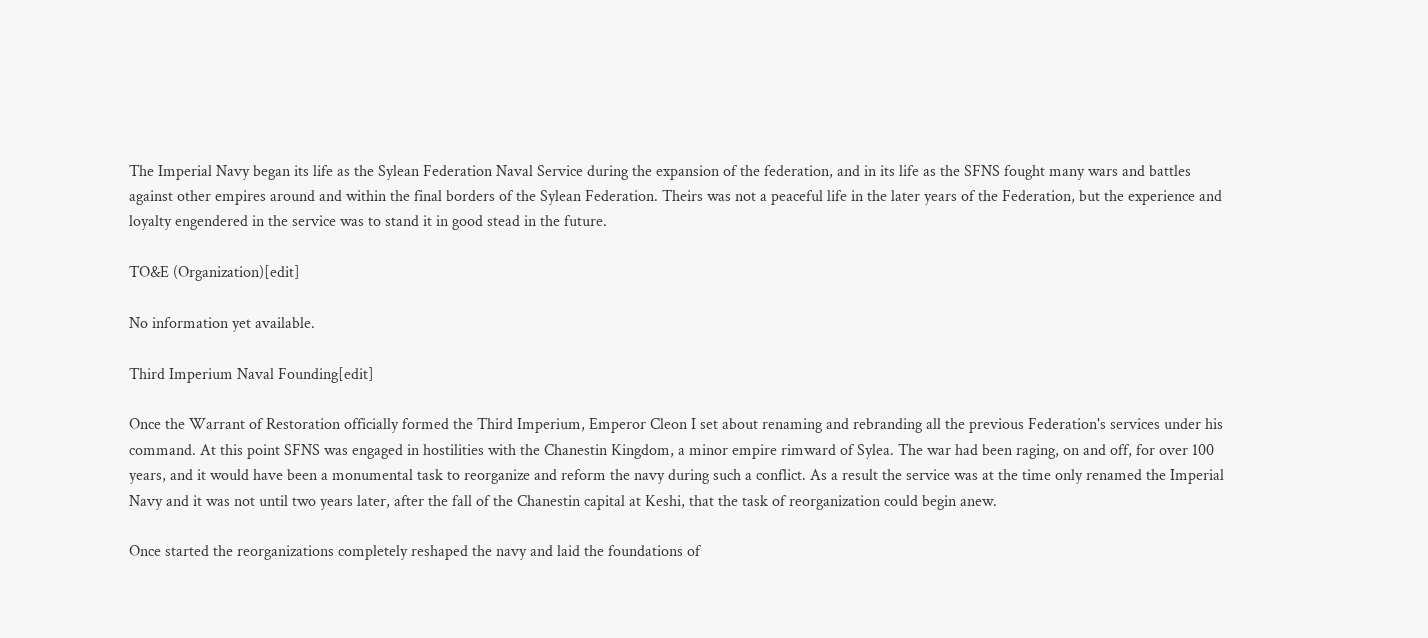The Imperial Navy began its life as the Sylean Federation Naval Service during the expansion of the federation, and in its life as the SFNS fought many wars and battles against other empires around and within the final borders of the Sylean Federation. Theirs was not a peaceful life in the later years of the Federation, but the experience and loyalty engendered in the service was to stand it in good stead in the future.

TO&E (Organization)[edit]

No information yet available.

Third Imperium Naval Founding[edit]

Once the Warrant of Restoration officially formed the Third Imperium, Emperor Cleon I set about renaming and rebranding all the previous Federation's services under his command. At this point SFNS was engaged in hostilities with the Chanestin Kingdom, a minor empire rimward of Sylea. The war had been raging, on and off, for over 100 years, and it would have been a monumental task to reorganize and reform the navy during such a conflict. As a result the service was at the time only renamed the Imperial Navy and it was not until two years later, after the fall of the Chanestin capital at Keshi, that the task of reorganization could begin anew.

Once started the reorganizations completely reshaped the navy and laid the foundations of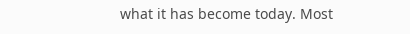what it has become today. Most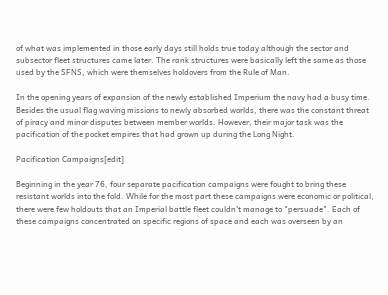of what was implemented in those early days still holds true today although the sector and subsector fleet structures came later. The rank structures were basically left the same as those used by the SFNS, which were themselves holdovers from the Rule of Man.

In the opening years of expansion of the newly established Imperium the navy had a busy time. Besides the usual flag waving missions to newly absorbed worlds, there was the constant threat of piracy and minor disputes between member worlds. However, their major task was the pacification of the pocket empires that had grown up during the Long Night.

Pacification Campaigns[edit]

Beginning in the year 76, four separate pacification campaigns were fought to bring these resistant worlds into the fold. While for the most part these campaigns were economic or political, there were few holdouts that an Imperial battle fleet couldn't manage to "persuade". Each of these campaigns concentrated on specific regions of space and each was overseen by an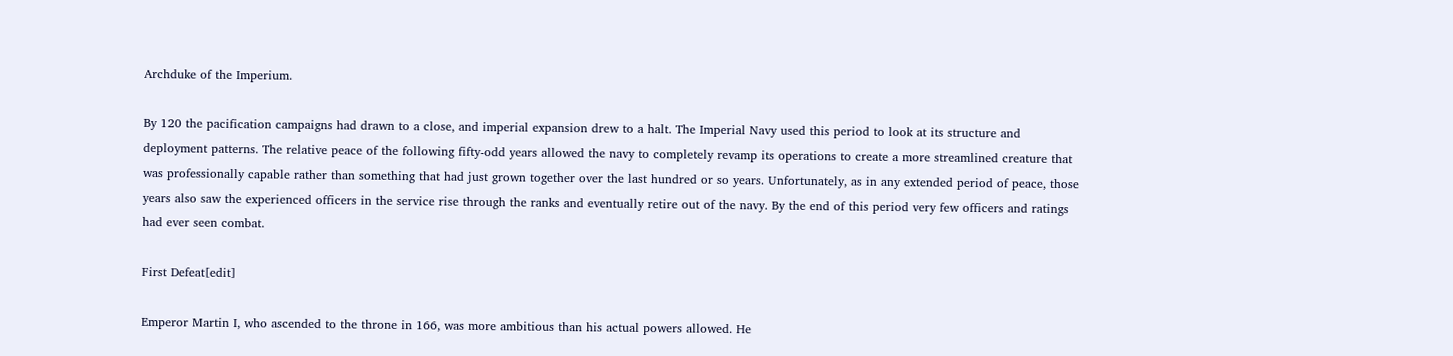Archduke of the Imperium.

By 120 the pacification campaigns had drawn to a close, and imperial expansion drew to a halt. The Imperial Navy used this period to look at its structure and deployment patterns. The relative peace of the following fifty-odd years allowed the navy to completely revamp its operations to create a more streamlined creature that was professionally capable rather than something that had just grown together over the last hundred or so years. Unfortunately, as in any extended period of peace, those years also saw the experienced officers in the service rise through the ranks and eventually retire out of the navy. By the end of this period very few officers and ratings had ever seen combat.

First Defeat[edit]

Emperor Martin I, who ascended to the throne in 166, was more ambitious than his actual powers allowed. He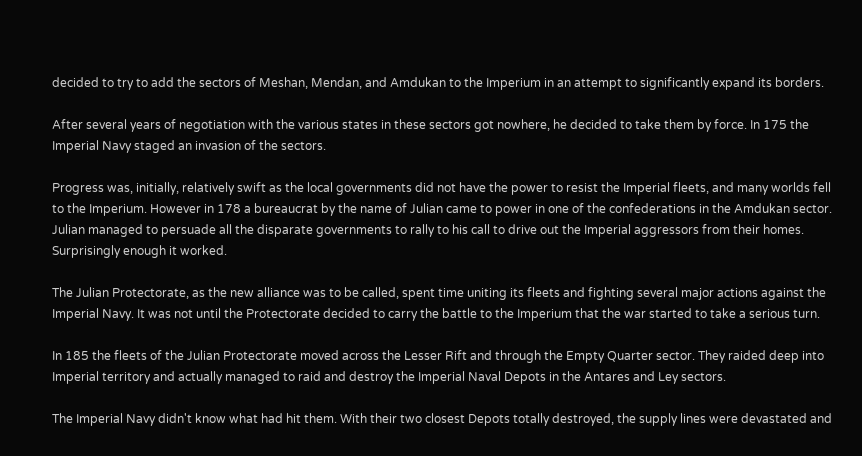decided to try to add the sectors of Meshan, Mendan, and Amdukan to the Imperium in an attempt to significantly expand its borders.

After several years of negotiation with the various states in these sectors got nowhere, he decided to take them by force. In 175 the Imperial Navy staged an invasion of the sectors.

Progress was, initially, relatively swift as the local governments did not have the power to resist the Imperial fleets, and many worlds fell to the Imperium. However in 178 a bureaucrat by the name of Julian came to power in one of the confederations in the Amdukan sector. Julian managed to persuade all the disparate governments to rally to his call to drive out the Imperial aggressors from their homes. Surprisingly enough it worked.

The Julian Protectorate, as the new alliance was to be called, spent time uniting its fleets and fighting several major actions against the Imperial Navy. It was not until the Protectorate decided to carry the battle to the Imperium that the war started to take a serious turn.

In 185 the fleets of the Julian Protectorate moved across the Lesser Rift and through the Empty Quarter sector. They raided deep into Imperial territory and actually managed to raid and destroy the Imperial Naval Depots in the Antares and Ley sectors.

The Imperial Navy didn't know what had hit them. With their two closest Depots totally destroyed, the supply lines were devastated and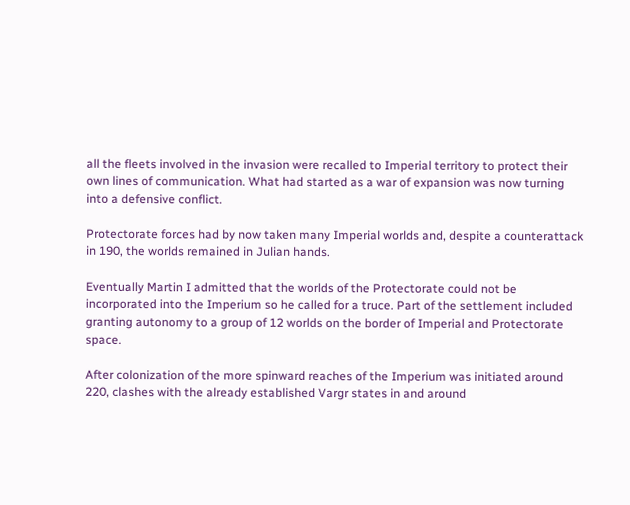all the fleets involved in the invasion were recalled to Imperial territory to protect their own lines of communication. What had started as a war of expansion was now turning into a defensive conflict.

Protectorate forces had by now taken many Imperial worlds and, despite a counterattack in 190, the worlds remained in Julian hands.

Eventually Martin I admitted that the worlds of the Protectorate could not be incorporated into the Imperium so he called for a truce. Part of the settlement included granting autonomy to a group of 12 worlds on the border of Imperial and Protectorate space.

After colonization of the more spinward reaches of the Imperium was initiated around 220, clashes with the already established Vargr states in and around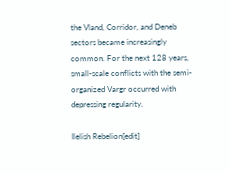the Vland, Corridor, and Deneb sectors became increasingly common. For the next 128 years, small-scale conflicts with the semi-organized Vargr occurred with depressing regularity.

Ilelish Rebelion[edit]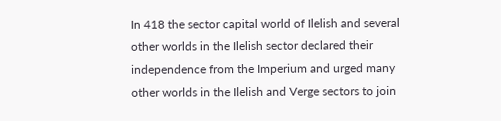In 418 the sector capital world of Ilelish and several other worlds in the Ilelish sector declared their independence from the Imperium and urged many other worlds in the Ilelish and Verge sectors to join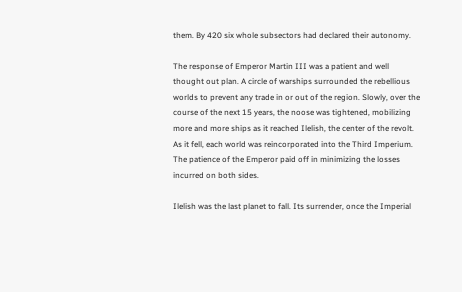them. By 420 six whole subsectors had declared their autonomy.

The response of Emperor Martin III was a patient and well thought out plan. A circle of warships surrounded the rebellious worlds to prevent any trade in or out of the region. Slowly, over the course of the next 15 years, the noose was tightened, mobilizing more and more ships as it reached Ilelish, the center of the revolt. As it fell, each world was reincorporated into the Third Imperium. The patience of the Emperor paid off in minimizing the losses incurred on both sides.

Ilelish was the last planet to fall. Its surrender, once the Imperial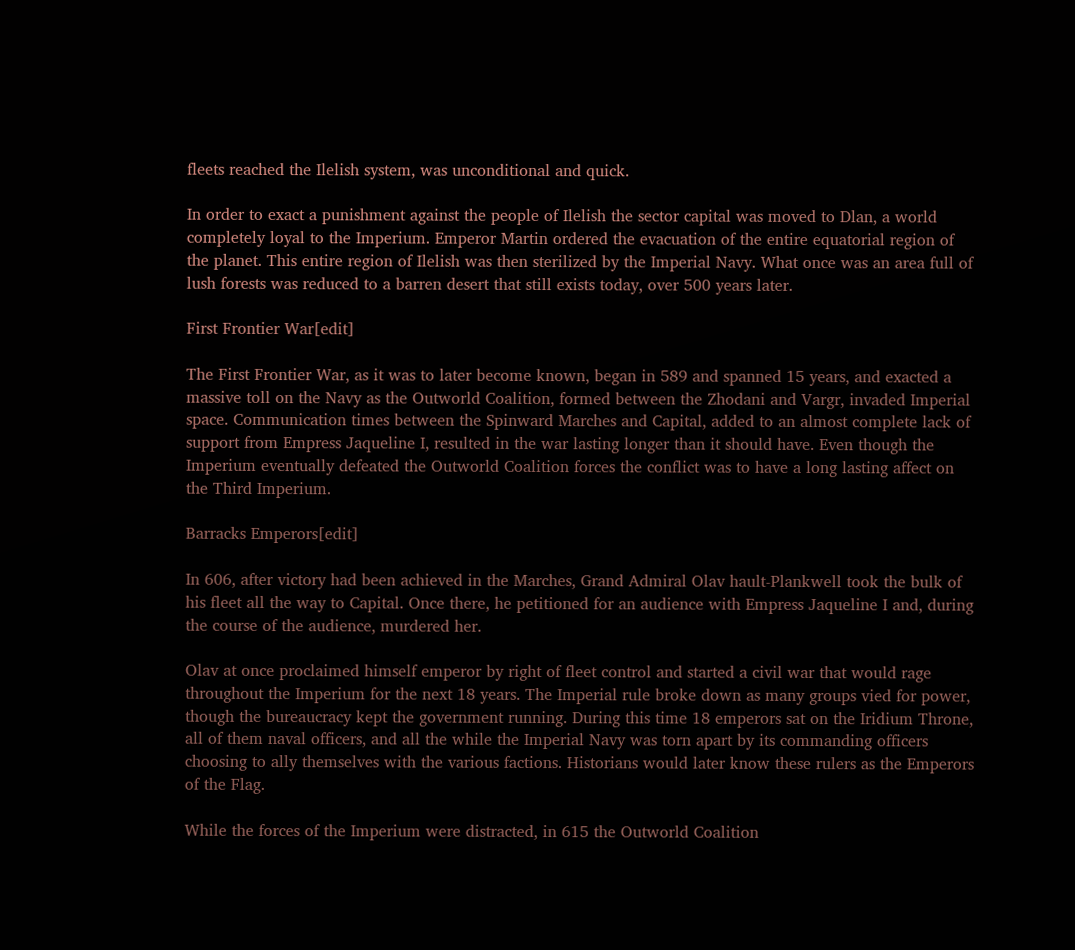fleets reached the Ilelish system, was unconditional and quick.

In order to exact a punishment against the people of Ilelish the sector capital was moved to Dlan, a world completely loyal to the Imperium. Emperor Martin ordered the evacuation of the entire equatorial region of the planet. This entire region of Ilelish was then sterilized by the Imperial Navy. What once was an area full of lush forests was reduced to a barren desert that still exists today, over 500 years later.

First Frontier War[edit]

The First Frontier War, as it was to later become known, began in 589 and spanned 15 years, and exacted a massive toll on the Navy as the Outworld Coalition, formed between the Zhodani and Vargr, invaded Imperial space. Communication times between the Spinward Marches and Capital, added to an almost complete lack of support from Empress Jaqueline I, resulted in the war lasting longer than it should have. Even though the Imperium eventually defeated the Outworld Coalition forces the conflict was to have a long lasting affect on the Third Imperium.

Barracks Emperors[edit]

In 606, after victory had been achieved in the Marches, Grand Admiral Olav hault-Plankwell took the bulk of his fleet all the way to Capital. Once there, he petitioned for an audience with Empress Jaqueline I and, during the course of the audience, murdered her.

Olav at once proclaimed himself emperor by right of fleet control and started a civil war that would rage throughout the Imperium for the next 18 years. The Imperial rule broke down as many groups vied for power, though the bureaucracy kept the government running. During this time 18 emperors sat on the Iridium Throne, all of them naval officers, and all the while the Imperial Navy was torn apart by its commanding officers choosing to ally themselves with the various factions. Historians would later know these rulers as the Emperors of the Flag.

While the forces of the Imperium were distracted, in 615 the Outworld Coalition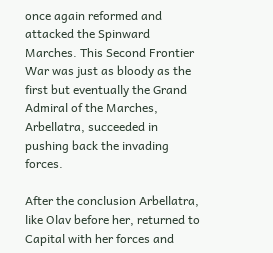once again reformed and attacked the Spinward Marches. This Second Frontier War was just as bloody as the first but eventually the Grand Admiral of the Marches, Arbellatra, succeeded in pushing back the invading forces.

After the conclusion Arbellatra, like Olav before her, returned to Capital with her forces and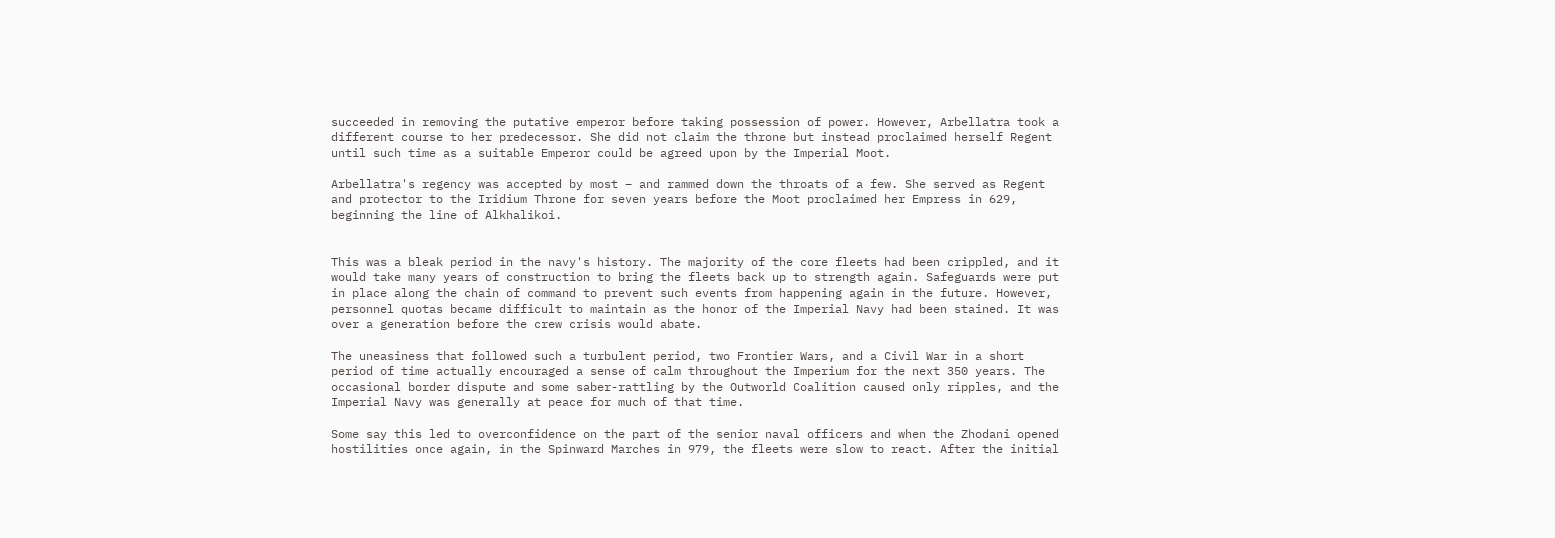succeeded in removing the putative emperor before taking possession of power. However, Arbellatra took a different course to her predecessor. She did not claim the throne but instead proclaimed herself Regent until such time as a suitable Emperor could be agreed upon by the Imperial Moot.

Arbellatra's regency was accepted by most – and rammed down the throats of a few. She served as Regent and protector to the Iridium Throne for seven years before the Moot proclaimed her Empress in 629, beginning the line of Alkhalikoi.


This was a bleak period in the navy's history. The majority of the core fleets had been crippled, and it would take many years of construction to bring the fleets back up to strength again. Safeguards were put in place along the chain of command to prevent such events from happening again in the future. However, personnel quotas became difficult to maintain as the honor of the Imperial Navy had been stained. It was over a generation before the crew crisis would abate.

The uneasiness that followed such a turbulent period, two Frontier Wars, and a Civil War in a short period of time actually encouraged a sense of calm throughout the Imperium for the next 350 years. The occasional border dispute and some saber-rattling by the Outworld Coalition caused only ripples, and the Imperial Navy was generally at peace for much of that time.

Some say this led to overconfidence on the part of the senior naval officers and when the Zhodani opened hostilities once again, in the Spinward Marches in 979, the fleets were slow to react. After the initial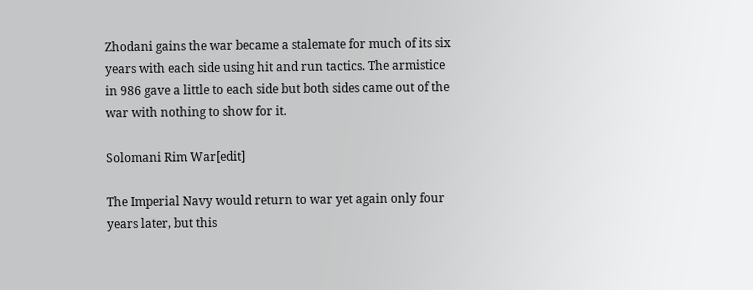Zhodani gains the war became a stalemate for much of its six years with each side using hit and run tactics. The armistice in 986 gave a little to each side but both sides came out of the war with nothing to show for it.

Solomani Rim War[edit]

The Imperial Navy would return to war yet again only four years later, but this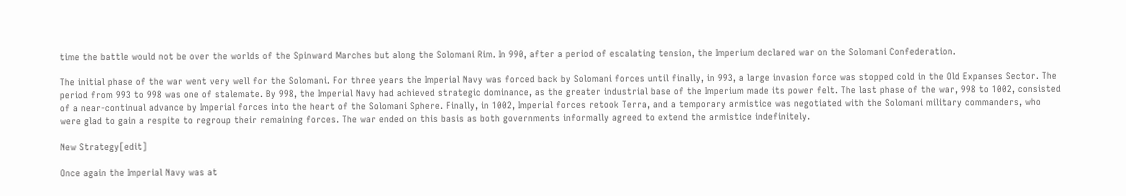time the battle would not be over the worlds of the Spinward Marches but along the Solomani Rim. In 990, after a period of escalating tension, the Imperium declared war on the Solomani Confederation.

The initial phase of the war went very well for the Solomani. For three years the Imperial Navy was forced back by Solomani forces until finally, in 993, a large invasion force was stopped cold in the Old Expanses Sector. The period from 993 to 998 was one of stalemate. By 998, the Imperial Navy had achieved strategic dominance, as the greater industrial base of the Imperium made its power felt. The last phase of the war, 998 to 1002, consisted of a near-continual advance by Imperial forces into the heart of the Solomani Sphere. Finally, in 1002, Imperial forces retook Terra, and a temporary armistice was negotiated with the Solomani military commanders, who were glad to gain a respite to regroup their remaining forces. The war ended on this basis as both governments informally agreed to extend the armistice indefinitely.

New Strategy[edit]

Once again the Imperial Navy was at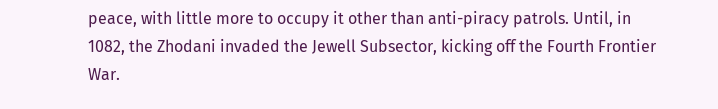peace, with little more to occupy it other than anti-piracy patrols. Until, in 1082, the Zhodani invaded the Jewell Subsector, kicking off the Fourth Frontier War.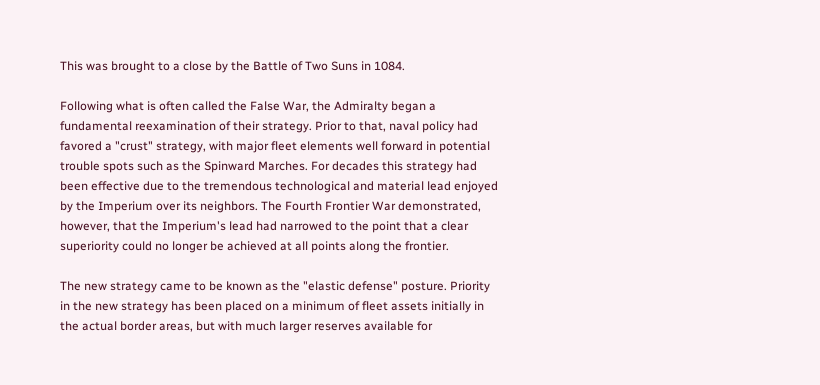This was brought to a close by the Battle of Two Suns in 1084.

Following what is often called the False War, the Admiralty began a fundamental reexamination of their strategy. Prior to that, naval policy had favored a "crust" strategy, with major fleet elements well forward in potential trouble spots such as the Spinward Marches. For decades this strategy had been effective due to the tremendous technological and material lead enjoyed by the Imperium over its neighbors. The Fourth Frontier War demonstrated, however, that the Imperium's lead had narrowed to the point that a clear superiority could no longer be achieved at all points along the frontier.

The new strategy came to be known as the "elastic defense" posture. Priority in the new strategy has been placed on a minimum of fleet assets initially in the actual border areas, but with much larger reserves available for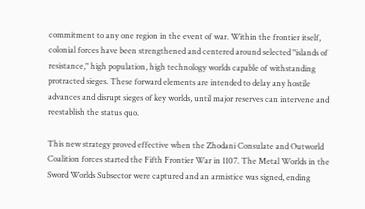commitment to any one region in the event of war. Within the frontier itself, colonial forces have been strengthened and centered around selected "islands of resistance," high population, high technology worlds capable of withstanding protracted sieges. These forward elements are intended to delay any hostile advances and disrupt sieges of key worlds, until major reserves can intervene and reestablish the status quo.

This new strategy proved effective when the Zhodani Consulate and Outworld Coalition forces started the Fifth Frontier War in 1107. The Metal Worlds in the Sword Worlds Subsector were captured and an armistice was signed, ending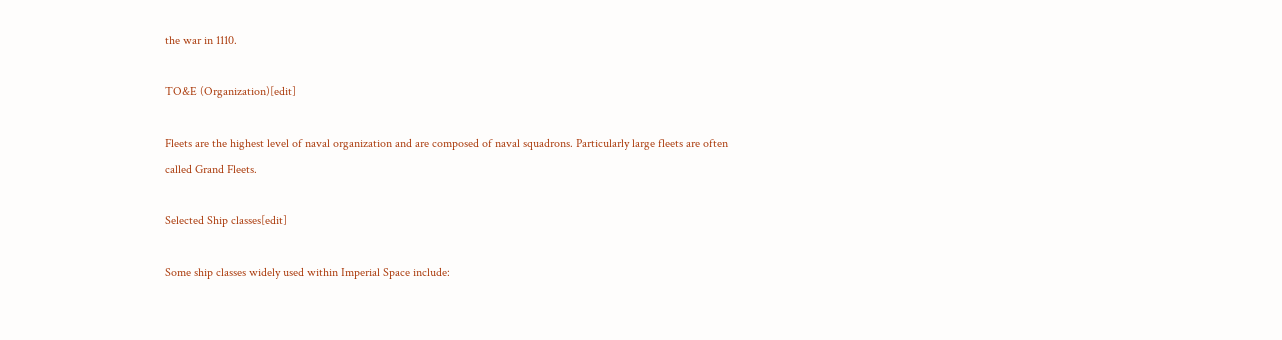the war in 1110.

TO&E (Organization)[edit]

Fleets are the highest level of naval organization and are composed of naval squadrons. Particularly large fleets are often called Grand Fleets.

Selected Ship classes[edit]

Some ship classes widely used within Imperial Space include: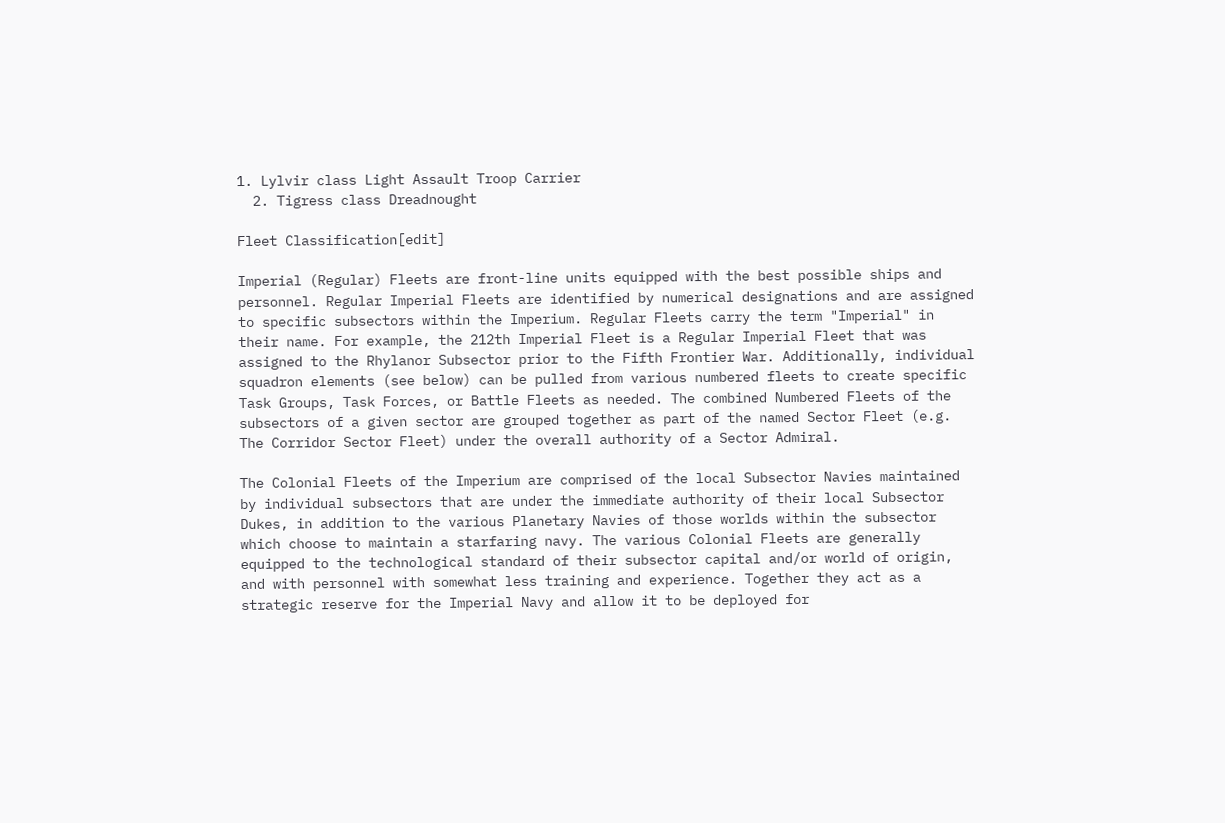1. Lylvir class Light Assault Troop Carrier
  2. Tigress class Dreadnought

Fleet Classification[edit]

Imperial (Regular) Fleets are front-line units equipped with the best possible ships and personnel. Regular Imperial Fleets are identified by numerical designations and are assigned to specific subsectors within the Imperium. Regular Fleets carry the term "Imperial" in their name. For example, the 212th Imperial Fleet is a Regular Imperial Fleet that was assigned to the Rhylanor Subsector prior to the Fifth Frontier War. Additionally, individual squadron elements (see below) can be pulled from various numbered fleets to create specific Task Groups, Task Forces, or Battle Fleets as needed. The combined Numbered Fleets of the subsectors of a given sector are grouped together as part of the named Sector Fleet (e.g. The Corridor Sector Fleet) under the overall authority of a Sector Admiral.

The Colonial Fleets of the Imperium are comprised of the local Subsector Navies maintained by individual subsectors that are under the immediate authority of their local Subsector Dukes, in addition to the various Planetary Navies of those worlds within the subsector which choose to maintain a starfaring navy. The various Colonial Fleets are generally equipped to the technological standard of their subsector capital and/or world of origin, and with personnel with somewhat less training and experience. Together they act as a strategic reserve for the Imperial Navy and allow it to be deployed for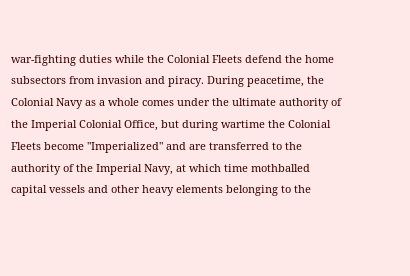war-fighting duties while the Colonial Fleets defend the home subsectors from invasion and piracy. During peacetime, the Colonial Navy as a whole comes under the ultimate authority of the Imperial Colonial Office, but during wartime the Colonial Fleets become "Imperialized" and are transferred to the authority of the Imperial Navy, at which time mothballed capital vessels and other heavy elements belonging to the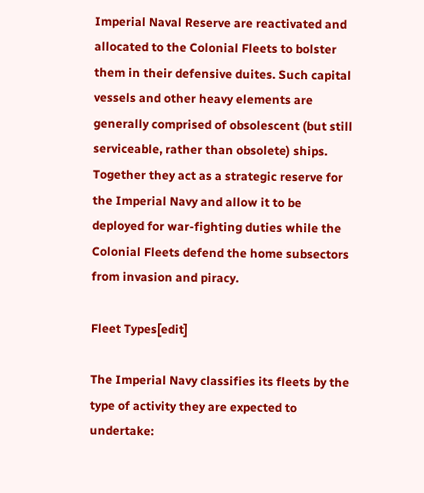Imperial Naval Reserve are reactivated and allocated to the Colonial Fleets to bolster them in their defensive duites. Such capital vessels and other heavy elements are generally comprised of obsolescent (but still serviceable, rather than obsolete) ships. Together they act as a strategic reserve for the Imperial Navy and allow it to be deployed for war-fighting duties while the Colonial Fleets defend the home subsectors from invasion and piracy.

Fleet Types[edit]

The Imperial Navy classifies its fleets by the type of activity they are expected to undertake: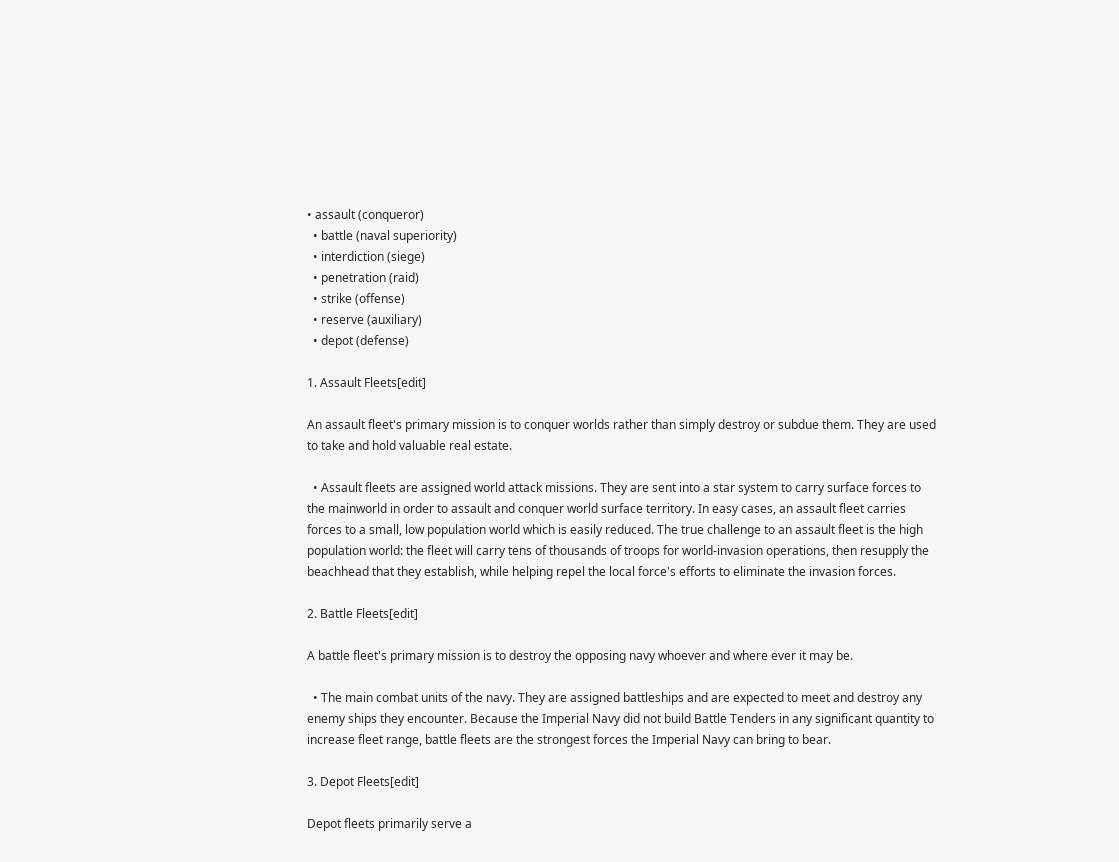• assault (conqueror)
  • battle (naval superiority)
  • interdiction (siege)
  • penetration (raid)
  • strike (offense)
  • reserve (auxiliary)
  • depot (defense)

1. Assault Fleets[edit]

An assault fleet's primary mission is to conquer worlds rather than simply destroy or subdue them. They are used to take and hold valuable real estate.

  • Assault fleets are assigned world attack missions. They are sent into a star system to carry surface forces to the mainworld in order to assault and conquer world surface territory. In easy cases, an assault fleet carries forces to a small, low population world which is easily reduced. The true challenge to an assault fleet is the high population world: the fleet will carry tens of thousands of troops for world-invasion operations, then resupply the beachhead that they establish, while helping repel the local force's efforts to eliminate the invasion forces.

2. Battle Fleets[edit]

A battle fleet's primary mission is to destroy the opposing navy whoever and where ever it may be.

  • The main combat units of the navy. They are assigned battleships and are expected to meet and destroy any enemy ships they encounter. Because the Imperial Navy did not build Battle Tenders in any significant quantity to increase fleet range, battle fleets are the strongest forces the Imperial Navy can bring to bear.

3. Depot Fleets[edit]

Depot fleets primarily serve a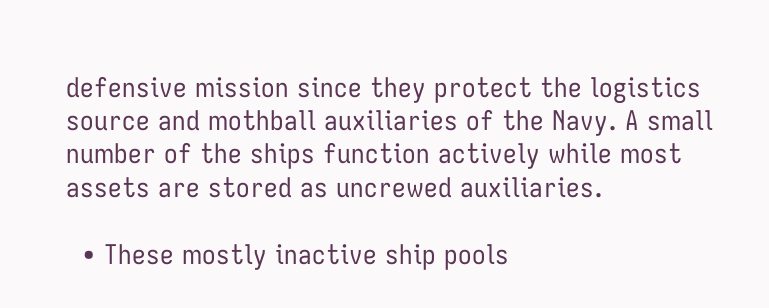defensive mission since they protect the logistics source and mothball auxiliaries of the Navy. A small number of the ships function actively while most assets are stored as uncrewed auxiliaries.

  • These mostly inactive ship pools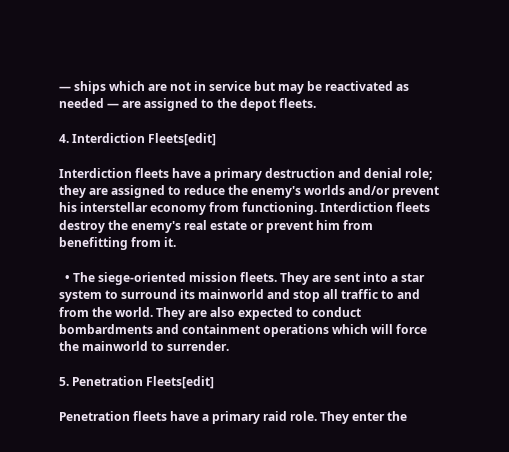— ships which are not in service but may be reactivated as needed — are assigned to the depot fleets.

4. Interdiction Fleets[edit]

Interdiction fleets have a primary destruction and denial role; they are assigned to reduce the enemy's worlds and/or prevent his interstellar economy from functioning. Interdiction fleets destroy the enemy's real estate or prevent him from benefitting from it.

  • The siege-oriented mission fleets. They are sent into a star system to surround its mainworld and stop all traffic to and from the world. They are also expected to conduct bombardments and containment operations which will force the mainworld to surrender.

5. Penetration Fleets[edit]

Penetration fleets have a primary raid role. They enter the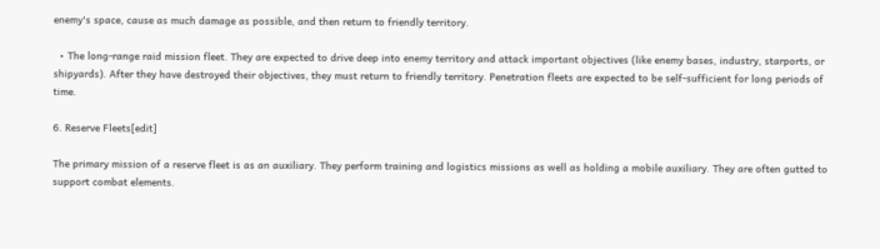enemy's space, cause as much damage as possible, and then return to friendly territory.

  • The long-range raid mission fleet. They are expected to drive deep into enemy territory and attack important objectives (like enemy bases, industry, starports, or shipyards). After they have destroyed their objectives, they must return to friendly territory. Penetration fleets are expected to be self-sufficient for long periods of time.

6. Reserve Fleets[edit]

The primary mission of a reserve fleet is as an auxiliary. They perform training and logistics missions as well as holding a mobile auxiliary. They are often gutted to support combat elements.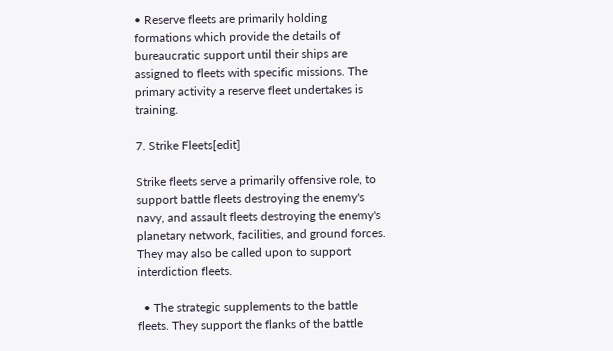• Reserve fleets are primarily holding formations which provide the details of bureaucratic support until their ships are assigned to fleets with specific missions. The primary activity a reserve fleet undertakes is training.

7. Strike Fleets[edit]

Strike fleets serve a primarily offensive role, to support battle fleets destroying the enemy's navy, and assault fleets destroying the enemy's planetary network, facilities, and ground forces. They may also be called upon to support interdiction fleets.

  • The strategic supplements to the battle fleets. They support the flanks of the battle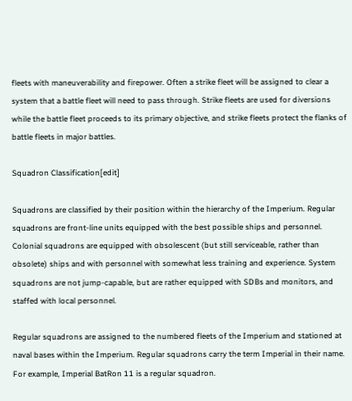fleets with maneuverability and firepower. Often a strike fleet will be assigned to clear a system that a battle fleet will need to pass through. Strike fleets are used for diversions while the battle fleet proceeds to its primary objective, and strike fleets protect the flanks of battle fleets in major battles.

Squadron Classification[edit]

Squadrons are classified by their position within the hierarchy of the Imperium. Regular squadrons are front-line units equipped with the best possible ships and personnel. Colonial squadrons are equipped with obsolescent (but still serviceable, rather than obsolete) ships and with personnel with somewhat less training and experience. System squadrons are not jump-capable, but are rather equipped with SDBs and monitors, and staffed with local personnel.

Regular squadrons are assigned to the numbered fleets of the Imperium and stationed at naval bases within the Imperium. Regular squadrons carry the term Imperial in their name. For example, Imperial BatRon 11 is a regular squadron.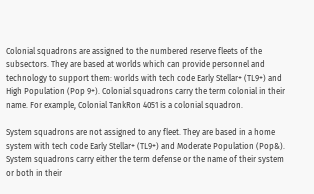Colonial squadrons are assigned to the numbered reserve fleets of the subsectors. They are based at worlds which can provide personnel and technology to support them: worlds with tech code Early Stellar+ (TL9+) and High Population (Pop 9+). Colonial squadrons carry the term colonial in their name. For example, Colonial TankRon 4051 is a colonial squadron.

System squadrons are not assigned to any fleet. They are based in a home system with tech code Early Stellar+ (TL9+) and Moderate Population (Pop&). System squadrons carry either the term defense or the name of their system or both in their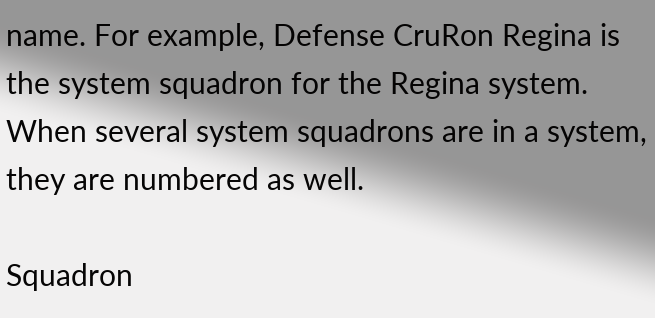name. For example, Defense CruRon Regina is the system squadron for the Regina system. When several system squadrons are in a system, they are numbered as well.

Squadron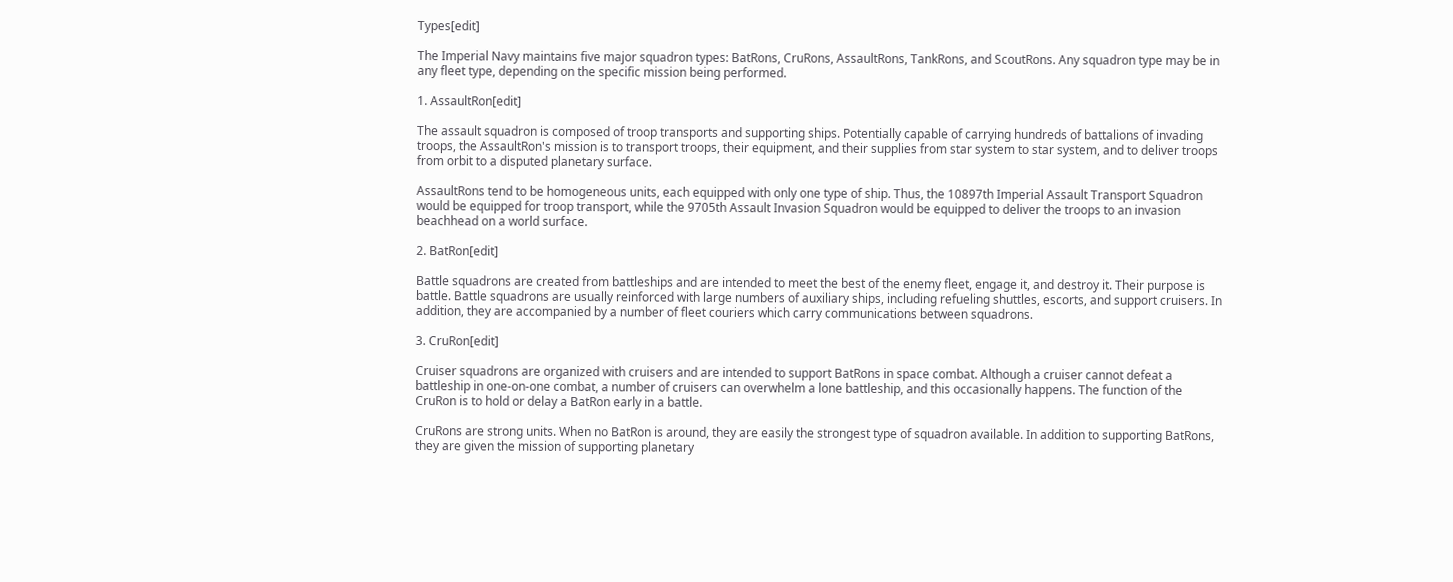Types[edit]

The Imperial Navy maintains five major squadron types: BatRons, CruRons, AssaultRons, TankRons, and ScoutRons. Any squadron type may be in any fleet type, depending on the specific mission being performed.

1. AssaultRon[edit]

The assault squadron is composed of troop transports and supporting ships. Potentially capable of carrying hundreds of battalions of invading troops, the AssaultRon's mission is to transport troops, their equipment, and their supplies from star system to star system, and to deliver troops from orbit to a disputed planetary surface.

AssaultRons tend to be homogeneous units, each equipped with only one type of ship. Thus, the 10897th Imperial Assault Transport Squadron would be equipped for troop transport, while the 9705th Assault Invasion Squadron would be equipped to deliver the troops to an invasion beachhead on a world surface.

2. BatRon[edit]

Battle squadrons are created from battleships and are intended to meet the best of the enemy fleet, engage it, and destroy it. Their purpose is battle. Battle squadrons are usually reinforced with large numbers of auxiliary ships, including refueling shuttles, escorts, and support cruisers. In addition, they are accompanied by a number of fleet couriers which carry communications between squadrons.

3. CruRon[edit]

Cruiser squadrons are organized with cruisers and are intended to support BatRons in space combat. Although a cruiser cannot defeat a battleship in one-on-one combat, a number of cruisers can overwhelm a lone battleship, and this occasionally happens. The function of the CruRon is to hold or delay a BatRon early in a battle.

CruRons are strong units. When no BatRon is around, they are easily the strongest type of squadron available. In addition to supporting BatRons, they are given the mission of supporting planetary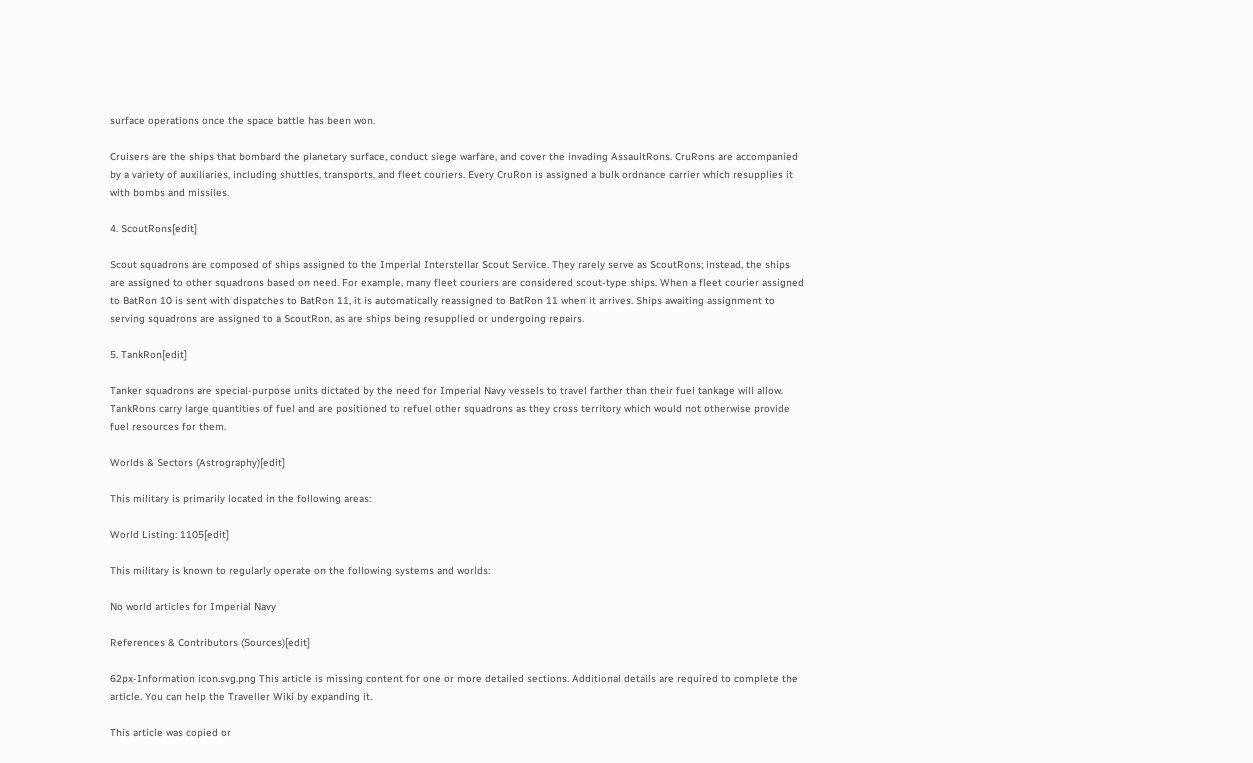surface operations once the space battle has been won.

Cruisers are the ships that bombard the planetary surface, conduct siege warfare, and cover the invading AssaultRons. CruRons are accompanied by a variety of auxiliaries, including shuttles, transports, and fleet couriers. Every CruRon is assigned a bulk ordnance carrier which resupplies it with bombs and missiles.

4. ScoutRons[edit]

Scout squadrons are composed of ships assigned to the Imperial Interstellar Scout Service. They rarely serve as ScoutRons; instead, the ships are assigned to other squadrons based on need. For example, many fleet couriers are considered scout-type ships. When a fleet courier assigned to BatRon 10 is sent with dispatches to BatRon 11, it is automatically reassigned to BatRon 11 when it arrives. Ships awaiting assignment to serving squadrons are assigned to a ScoutRon, as are ships being resupplied or undergoing repairs.

5. TankRon[edit]

Tanker squadrons are special-purpose units dictated by the need for Imperial Navy vessels to travel farther than their fuel tankage will allow. TankRons carry large quantities of fuel and are positioned to refuel other squadrons as they cross territory which would not otherwise provide fuel resources for them.

Worlds & Sectors (Astrography)[edit]

This military is primarily located in the following areas:

World Listing: 1105[edit]

This military is known to regularly operate on the following systems and worlds:

No world articles for Imperial Navy

References & Contributors (Sources)[edit]

62px-Information icon.svg.png This article is missing content for one or more detailed sections. Additional details are required to complete the article. You can help the Traveller Wiki by expanding it.

This article was copied or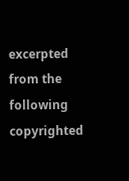excerpted from the following copyrighted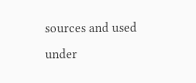sources and used under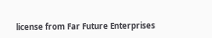license from Far Future Enterprises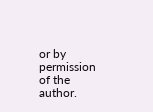or by permission of the author.